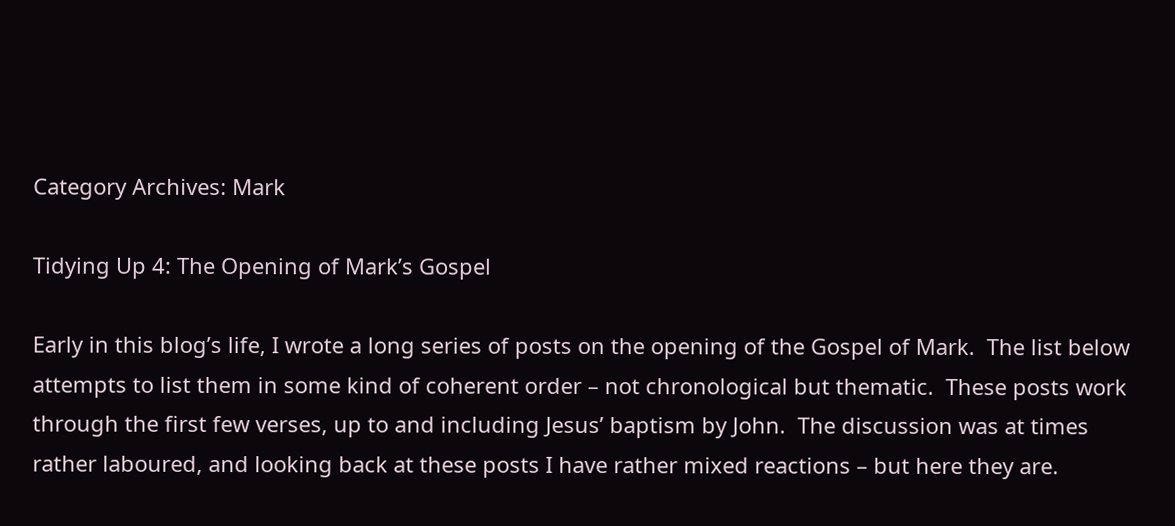Category Archives: Mark

Tidying Up 4: The Opening of Mark’s Gospel

Early in this blog’s life, I wrote a long series of posts on the opening of the Gospel of Mark.  The list below attempts to list them in some kind of coherent order – not chronological but thematic.  These posts work through the first few verses, up to and including Jesus’ baptism by John.  The discussion was at times rather laboured, and looking back at these posts I have rather mixed reactions – but here they are.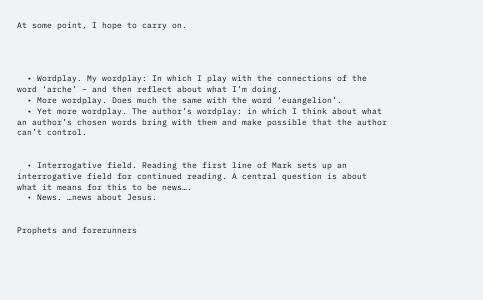At some point, I hope to carry on.




  • Wordplay. My wordplay: In which I play with the connections of the word ‘arche’ – and then reflect about what I’m doing.
  • More wordplay. Does much the same with the word ‘euangelion’.
  • Yet more wordplay. The author’s wordplay: in which I think about what an author’s chosen words bring with them and make possible that the author can’t control.


  • Interrogative field. Reading the first line of Mark sets up an interrogative field for continued reading. A central question is about what it means for this to be news….
  • News. …news about Jesus.


Prophets and forerunners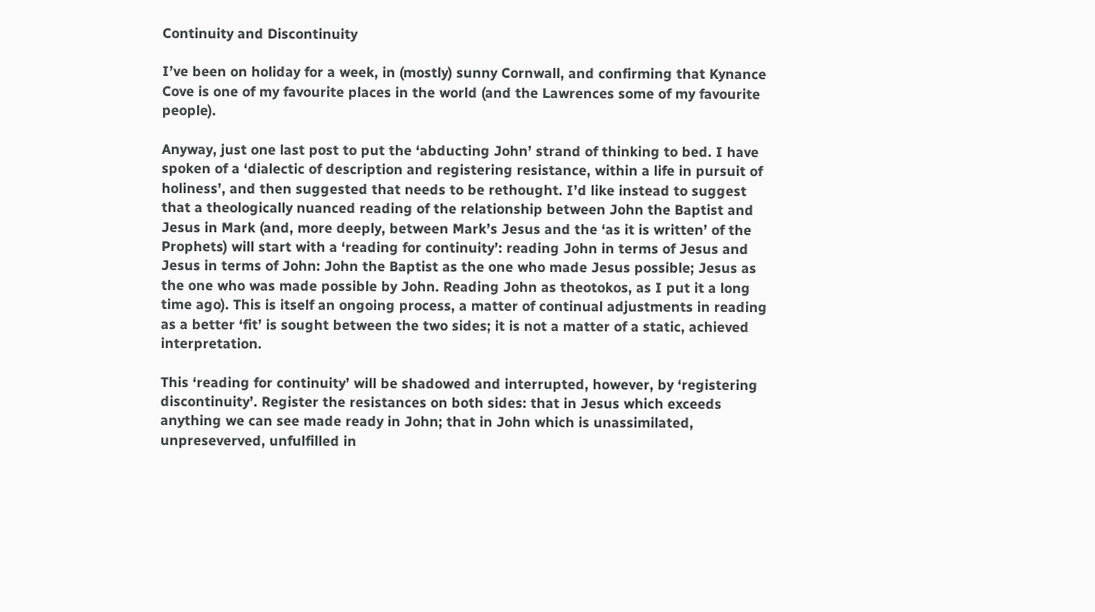Continuity and Discontinuity

I’ve been on holiday for a week, in (mostly) sunny Cornwall, and confirming that Kynance Cove is one of my favourite places in the world (and the Lawrences some of my favourite people).

Anyway, just one last post to put the ‘abducting John’ strand of thinking to bed. I have spoken of a ‘dialectic of description and registering resistance, within a life in pursuit of holiness’, and then suggested that needs to be rethought. I’d like instead to suggest that a theologically nuanced reading of the relationship between John the Baptist and Jesus in Mark (and, more deeply, between Mark’s Jesus and the ‘as it is written’ of the Prophets) will start with a ‘reading for continuity’: reading John in terms of Jesus and Jesus in terms of John: John the Baptist as the one who made Jesus possible; Jesus as the one who was made possible by John. Reading John as theotokos, as I put it a long time ago). This is itself an ongoing process, a matter of continual adjustments in reading as a better ‘fit’ is sought between the two sides; it is not a matter of a static, achieved interpretation.

This ‘reading for continuity’ will be shadowed and interrupted, however, by ‘registering discontinuity’. Register the resistances on both sides: that in Jesus which exceeds anything we can see made ready in John; that in John which is unassimilated, unpreseverved, unfulfilled in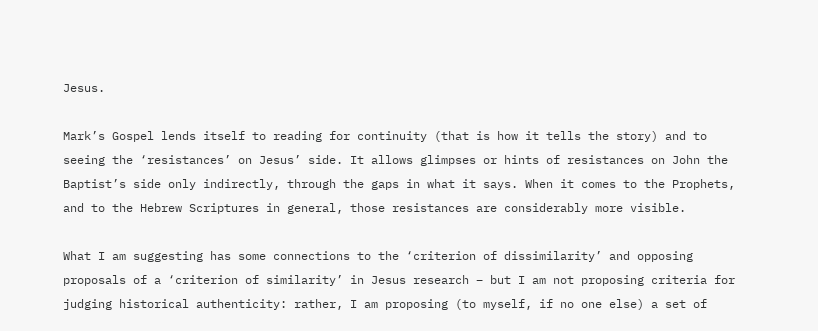Jesus.

Mark’s Gospel lends itself to reading for continuity (that is how it tells the story) and to seeing the ‘resistances’ on Jesus’ side. It allows glimpses or hints of resistances on John the Baptist’s side only indirectly, through the gaps in what it says. When it comes to the Prophets, and to the Hebrew Scriptures in general, those resistances are considerably more visible.

What I am suggesting has some connections to the ‘criterion of dissimilarity’ and opposing proposals of a ‘criterion of similarity’ in Jesus research – but I am not proposing criteria for judging historical authenticity: rather, I am proposing (to myself, if no one else) a set of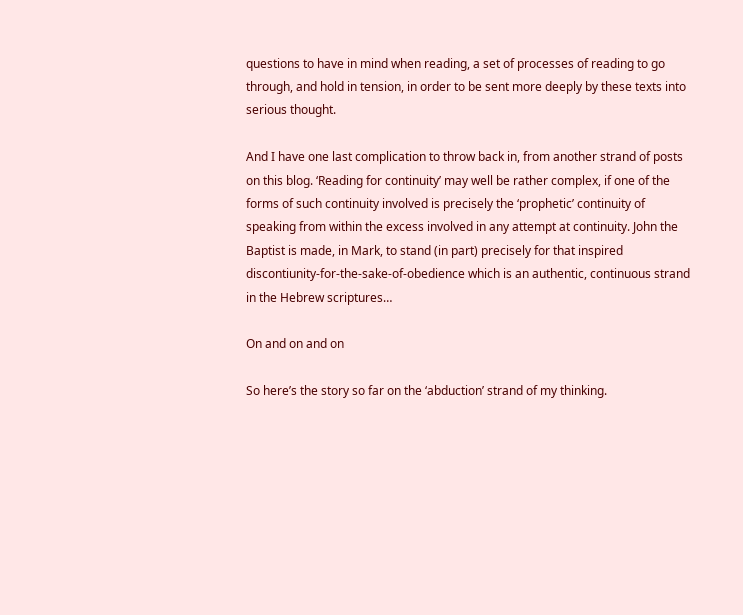questions to have in mind when reading, a set of processes of reading to go through, and hold in tension, in order to be sent more deeply by these texts into serious thought.

And I have one last complication to throw back in, from another strand of posts on this blog. ‘Reading for continuity’ may well be rather complex, if one of the forms of such continuity involved is precisely the ‘prophetic’ continuity of speaking from within the excess involved in any attempt at continuity. John the Baptist is made, in Mark, to stand (in part) precisely for that inspired discontiunity-for-the-sake-of-obedience which is an authentic, continuous strand in the Hebrew scriptures…

On and on and on

So here’s the story so far on the ‘abduction’ strand of my thinking.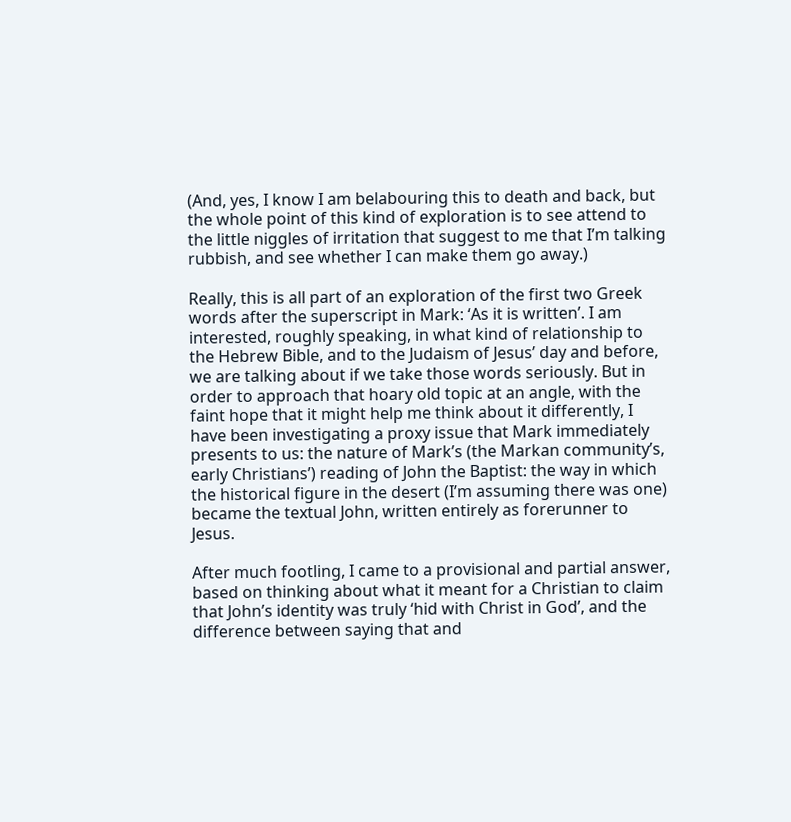(And, yes, I know I am belabouring this to death and back, but the whole point of this kind of exploration is to see attend to the little niggles of irritation that suggest to me that I’m talking rubbish, and see whether I can make them go away.)

Really, this is all part of an exploration of the first two Greek words after the superscript in Mark: ‘As it is written’. I am interested, roughly speaking, in what kind of relationship to the Hebrew Bible, and to the Judaism of Jesus’ day and before, we are talking about if we take those words seriously. But in order to approach that hoary old topic at an angle, with the faint hope that it might help me think about it differently, I have been investigating a proxy issue that Mark immediately presents to us: the nature of Mark’s (the Markan community’s, early Christians’) reading of John the Baptist: the way in which the historical figure in the desert (I’m assuming there was one) became the textual John, written entirely as forerunner to Jesus.

After much footling, I came to a provisional and partial answer, based on thinking about what it meant for a Christian to claim that John’s identity was truly ‘hid with Christ in God’, and the difference between saying that and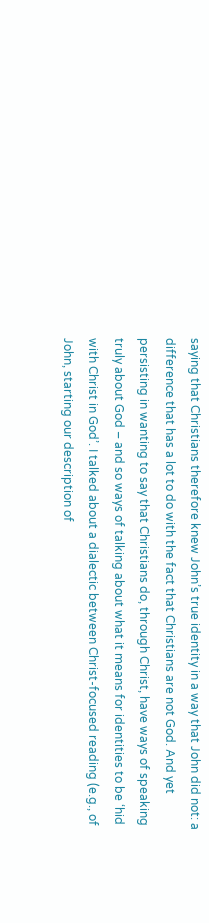saying that Christians therefore knew John’s true identity in a way that John did not: a difference that has a lot to do with the fact that Christians are not God. And yet persisting in wanting to say that Christians do, through Christ, have ways of speaking truly about God – and so ways of talking about what it means for identities to be ‘hid with Christ in God’. I talked about a dialectic between Christ-focused reading (e.g., of John, starting our description of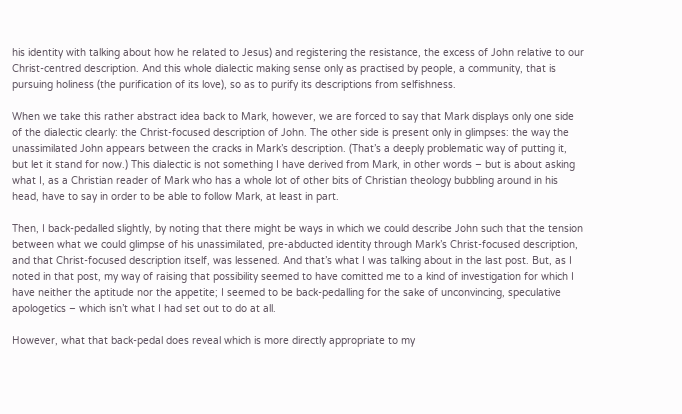his identity with talking about how he related to Jesus) and registering the resistance, the excess of John relative to our Christ-centred description. And this whole dialectic making sense only as practised by people, a community, that is pursuing holiness (the purification of its love), so as to purify its descriptions from selfishness.

When we take this rather abstract idea back to Mark, however, we are forced to say that Mark displays only one side of the dialectic clearly: the Christ-focused description of John. The other side is present only in glimpses: the way the unassimilated John appears between the cracks in Mark’s description. (That’s a deeply problematic way of putting it, but let it stand for now.) This dialectic is not something I have derived from Mark, in other words – but is about asking what I, as a Christian reader of Mark who has a whole lot of other bits of Christian theology bubbling around in his head, have to say in order to be able to follow Mark, at least in part.

Then, I back-pedalled slightly, by noting that there might be ways in which we could describe John such that the tension between what we could glimpse of his unassimilated, pre-abducted identity through Mark’s Christ-focused description, and that Christ-focused description itself, was lessened. And that’s what I was talking about in the last post. But, as I noted in that post, my way of raising that possibility seemed to have comitted me to a kind of investigation for which I have neither the aptitude nor the appetite; I seemed to be back-pedalling for the sake of unconvincing, speculative apologetics – which isn’t what I had set out to do at all.

However, what that back-pedal does reveal which is more directly appropriate to my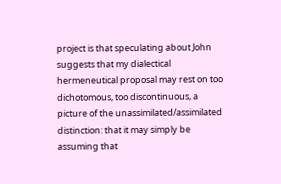project is that speculating about John suggests that my dialectical hermeneutical proposal may rest on too dichotomous, too discontinuous, a picture of the unassimilated/assimilated distinction: that it may simply be assuming that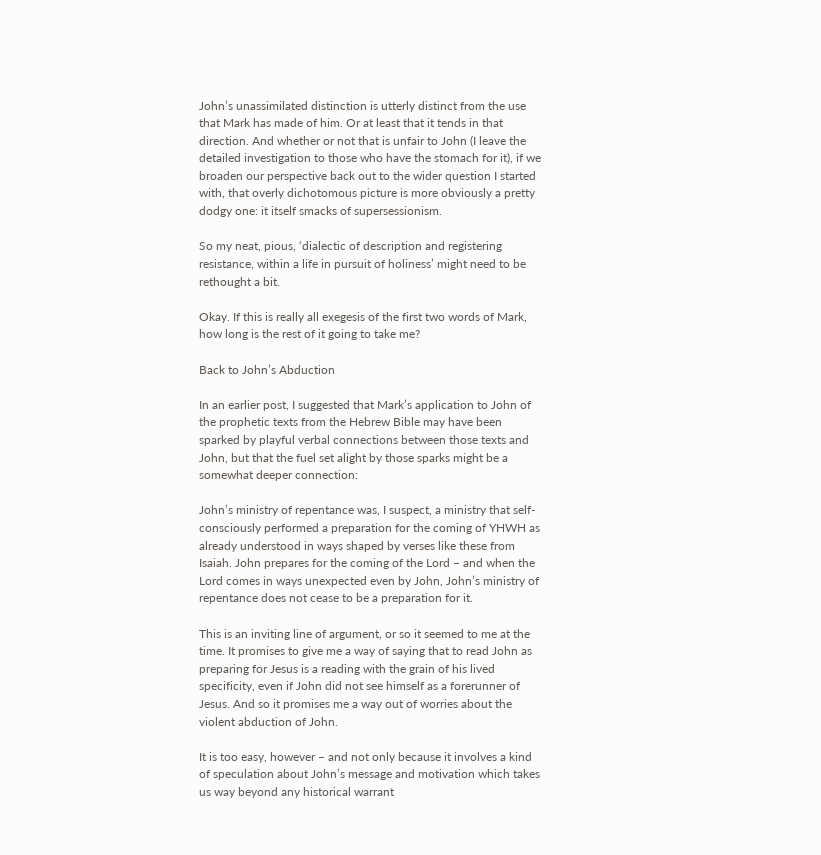John’s unassimilated distinction is utterly distinct from the use that Mark has made of him. Or at least that it tends in that direction. And whether or not that is unfair to John (I leave the detailed investigation to those who have the stomach for it), if we broaden our perspective back out to the wider question I started with, that overly dichotomous picture is more obviously a pretty dodgy one: it itself smacks of supersessionism.

So my neat, pious, ‘dialectic of description and registering resistance, within a life in pursuit of holiness’ might need to be rethought a bit.

Okay. If this is really all exegesis of the first two words of Mark, how long is the rest of it going to take me?

Back to John’s Abduction

In an earlier post, I suggested that Mark’s application to John of the prophetic texts from the Hebrew Bible may have been sparked by playful verbal connections between those texts and John, but that the fuel set alight by those sparks might be a somewhat deeper connection:

John’s ministry of repentance was, I suspect, a ministry that self-consciously performed a preparation for the coming of YHWH as already understood in ways shaped by verses like these from Isaiah. John prepares for the coming of the Lord – and when the Lord comes in ways unexpected even by John, John’s ministry of repentance does not cease to be a preparation for it.

This is an inviting line of argument, or so it seemed to me at the time. It promises to give me a way of saying that to read John as preparing for Jesus is a reading with the grain of his lived specificity, even if John did not see himself as a forerunner of Jesus. And so it promises me a way out of worries about the violent abduction of John.

It is too easy, however – and not only because it involves a kind of speculation about John’s message and motivation which takes us way beyond any historical warrant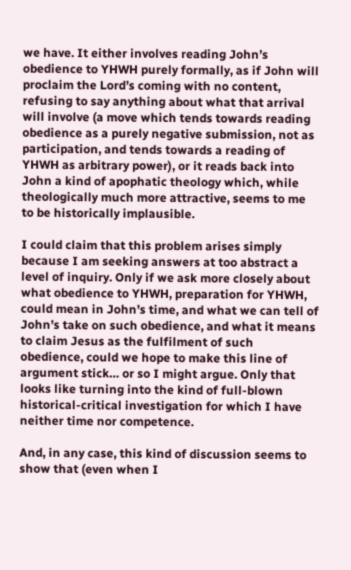we have. It either involves reading John’s obedience to YHWH purely formally, as if John will proclaim the Lord’s coming with no content, refusing to say anything about what that arrival will involve (a move which tends towards reading obedience as a purely negative submission, not as participation, and tends towards a reading of YHWH as arbitrary power), or it reads back into John a kind of apophatic theology which, while theologically much more attractive, seems to me to be historically implausible.

I could claim that this problem arises simply because I am seeking answers at too abstract a level of inquiry. Only if we ask more closely about what obedience to YHWH, preparation for YHWH, could mean in John’s time, and what we can tell of John’s take on such obedience, and what it means to claim Jesus as the fulfilment of such obedience, could we hope to make this line of argument stick… or so I might argue. Only that looks like turning into the kind of full-blown historical-critical investigation for which I have neither time nor competence.

And, in any case, this kind of discussion seems to show that (even when I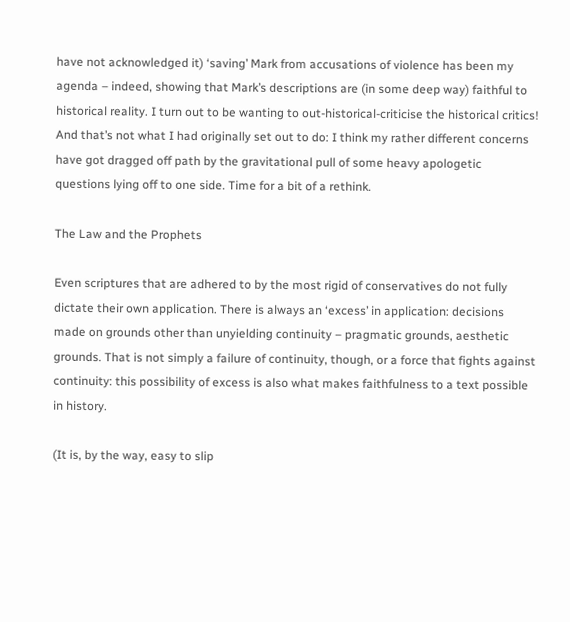have not acknowledged it) ‘saving’ Mark from accusations of violence has been my agenda – indeed, showing that Mark’s descriptions are (in some deep way) faithful to historical reality. I turn out to be wanting to out-historical-criticise the historical critics! And that’s not what I had originally set out to do: I think my rather different concerns have got dragged off path by the gravitational pull of some heavy apologetic questions lying off to one side. Time for a bit of a rethink.

The Law and the Prophets

Even scriptures that are adhered to by the most rigid of conservatives do not fully dictate their own application. There is always an ‘excess’ in application: decisions made on grounds other than unyielding continuity – pragmatic grounds, aesthetic grounds. That is not simply a failure of continuity, though, or a force that fights against continuity: this possibility of excess is also what makes faithfulness to a text possible in history.

(It is, by the way, easy to slip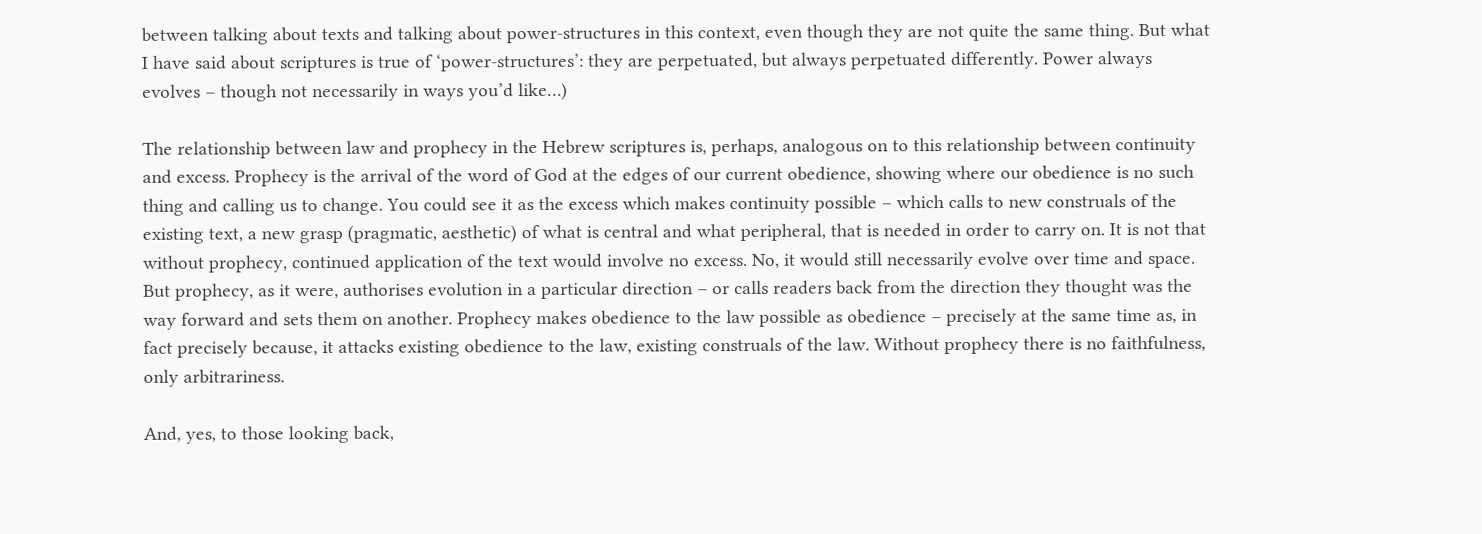between talking about texts and talking about power-structures in this context, even though they are not quite the same thing. But what I have said about scriptures is true of ‘power-structures’: they are perpetuated, but always perpetuated differently. Power always evolves – though not necessarily in ways you’d like…)

The relationship between law and prophecy in the Hebrew scriptures is, perhaps, analogous on to this relationship between continuity and excess. Prophecy is the arrival of the word of God at the edges of our current obedience, showing where our obedience is no such thing and calling us to change. You could see it as the excess which makes continuity possible – which calls to new construals of the existing text, a new grasp (pragmatic, aesthetic) of what is central and what peripheral, that is needed in order to carry on. It is not that without prophecy, continued application of the text would involve no excess. No, it would still necessarily evolve over time and space. But prophecy, as it were, authorises evolution in a particular direction – or calls readers back from the direction they thought was the way forward and sets them on another. Prophecy makes obedience to the law possible as obedience – precisely at the same time as, in fact precisely because, it attacks existing obedience to the law, existing construals of the law. Without prophecy there is no faithfulness, only arbitrariness.

And, yes, to those looking back,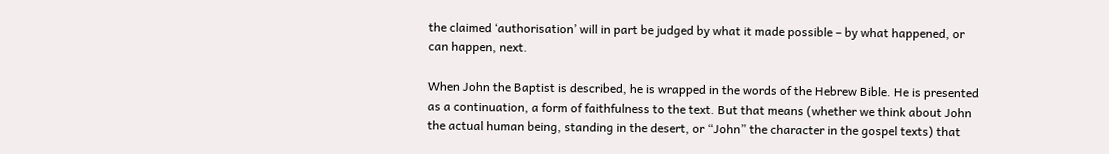the claimed ‘authorisation’ will in part be judged by what it made possible – by what happened, or can happen, next.

When John the Baptist is described, he is wrapped in the words of the Hebrew Bible. He is presented as a continuation, a form of faithfulness to the text. But that means (whether we think about John the actual human being, standing in the desert, or “John” the character in the gospel texts) that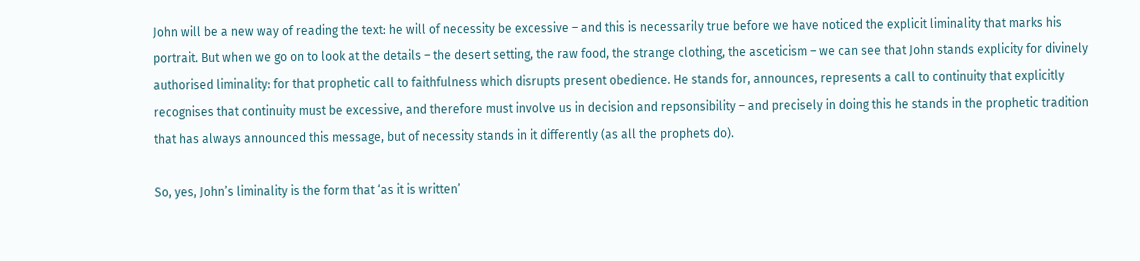John will be a new way of reading the text: he will of necessity be excessive – and this is necessarily true before we have noticed the explicit liminality that marks his portrait. But when we go on to look at the details – the desert setting, the raw food, the strange clothing, the asceticism – we can see that John stands explicity for divinely authorised liminality: for that prophetic call to faithfulness which disrupts present obedience. He stands for, announces, represents a call to continuity that explicitly recognises that continuity must be excessive, and therefore must involve us in decision and repsonsibility – and precisely in doing this he stands in the prophetic tradition that has always announced this message, but of necessity stands in it differently (as all the prophets do).

So, yes, John’s liminality is the form that ‘as it is written’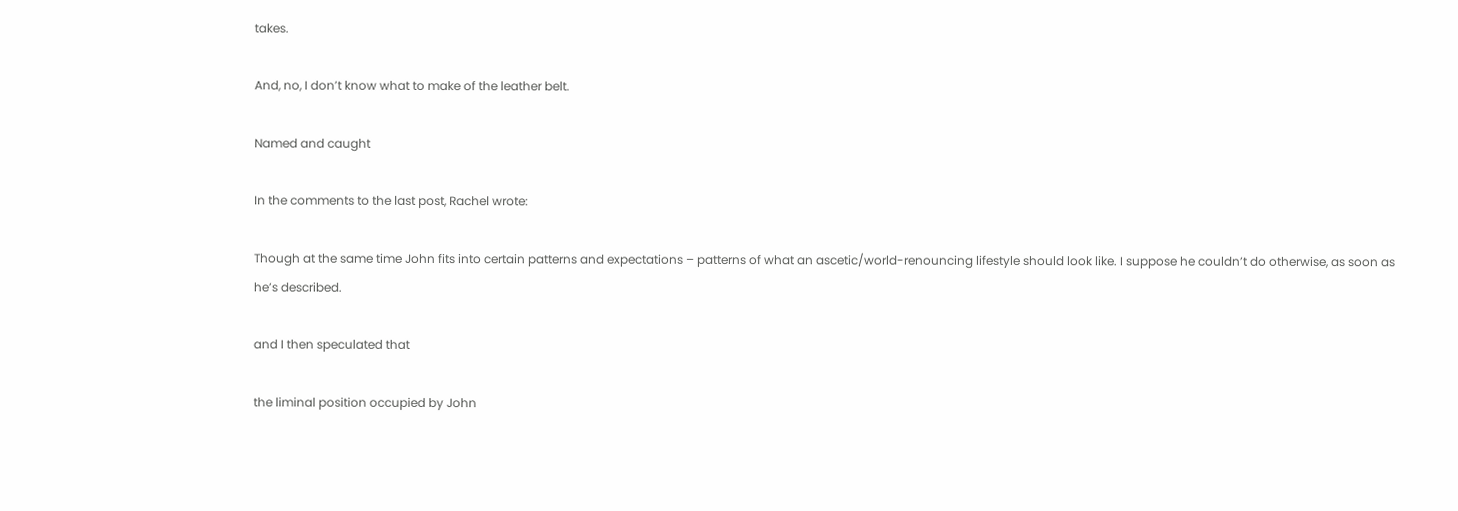takes.

And, no, I don’t know what to make of the leather belt.

Named and caught

In the comments to the last post, Rachel wrote:

Though at the same time John fits into certain patterns and expectations – patterns of what an ascetic/world-renouncing lifestyle should look like. I suppose he couldn’t do otherwise, as soon as he’s described.

and I then speculated that

the liminal position occupied by John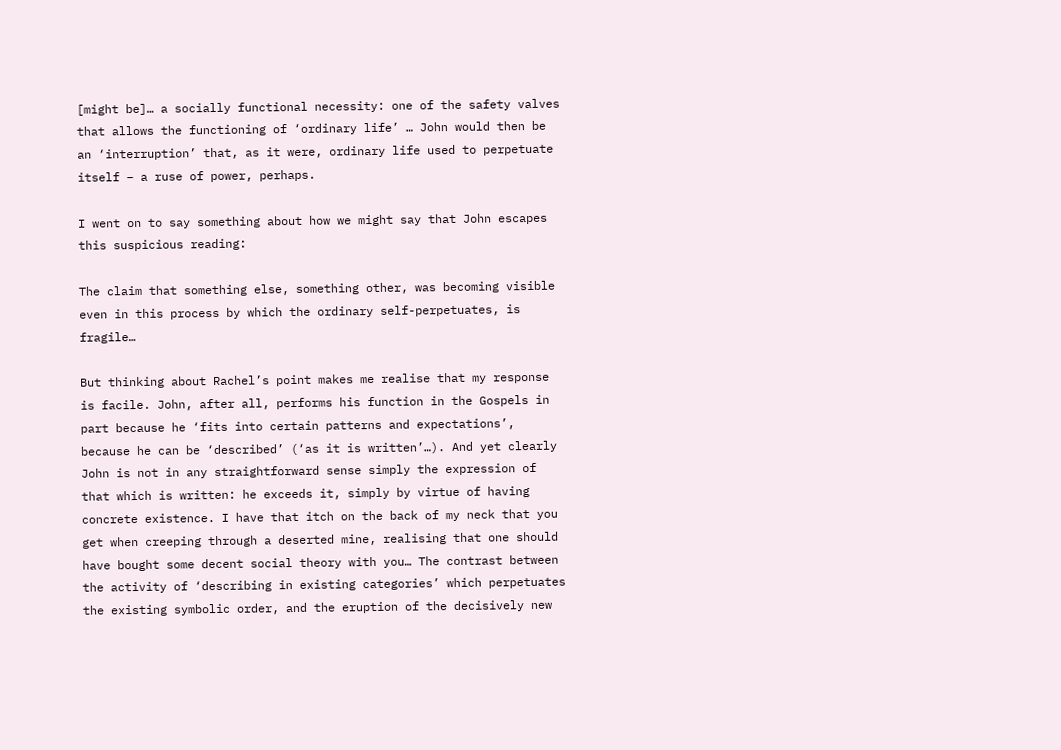[might be]… a socially functional necessity: one of the safety valves that allows the functioning of ‘ordinary life’ … John would then be an ‘interruption’ that, as it were, ordinary life used to perpetuate itself – a ruse of power, perhaps.

I went on to say something about how we might say that John escapes this suspicious reading:

The claim that something else, something other, was becoming visible even in this process by which the ordinary self-perpetuates, is fragile…

But thinking about Rachel’s point makes me realise that my response is facile. John, after all, performs his function in the Gospels in part because he ‘fits into certain patterns and expectations’, because he can be ‘described’ (‘as it is written’…). And yet clearly John is not in any straightforward sense simply the expression of that which is written: he exceeds it, simply by virtue of having concrete existence. I have that itch on the back of my neck that you get when creeping through a deserted mine, realising that one should have bought some decent social theory with you… The contrast between the activity of ‘describing in existing categories’ which perpetuates the existing symbolic order, and the eruption of the decisively new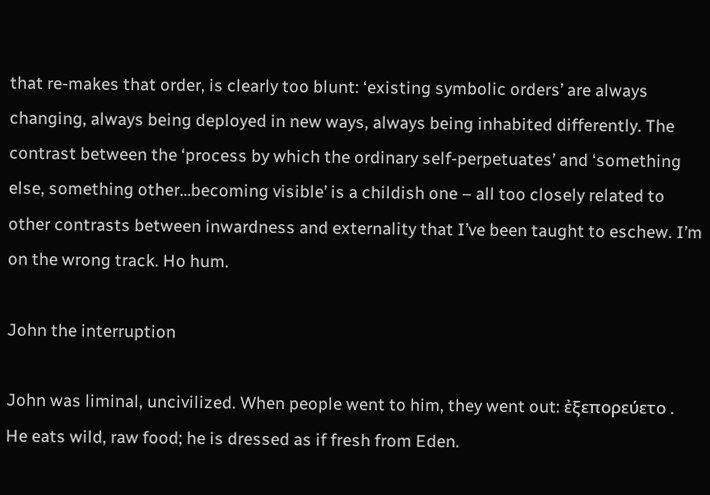that re-makes that order, is clearly too blunt: ‘existing symbolic orders’ are always changing, always being deployed in new ways, always being inhabited differently. The contrast between the ‘process by which the ordinary self-perpetuates’ and ‘something else, something other…becoming visible’ is a childish one – all too closely related to other contrasts between inwardness and externality that I’ve been taught to eschew. I’m on the wrong track. Ho hum.

John the interruption

John was liminal, uncivilized. When people went to him, they went out: ἐξεπορεύετο . He eats wild, raw food; he is dressed as if fresh from Eden.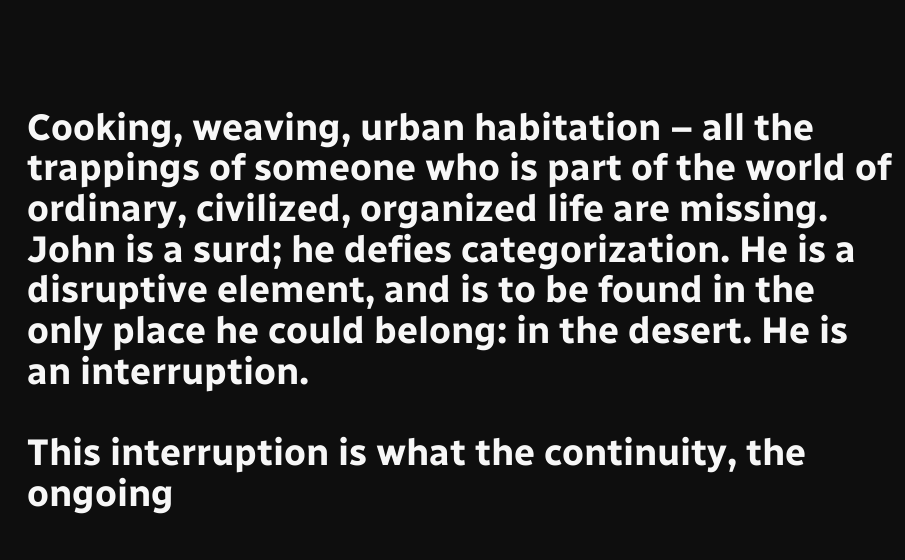Cooking, weaving, urban habitation – all the trappings of someone who is part of the world of ordinary, civilized, organized life are missing. John is a surd; he defies categorization. He is a disruptive element, and is to be found in the only place he could belong: in the desert. He is an interruption.

This interruption is what the continuity, the ongoing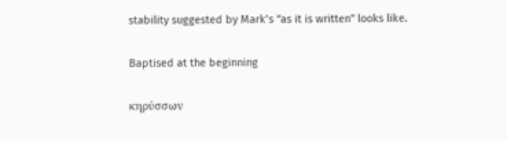stability suggested by Mark’s “as it is written” looks like.

Baptised at the beginning

κηρύσσων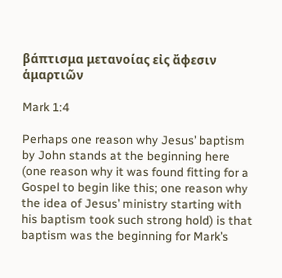βάπτισμα μετανοίας εἰς ἄφεσιν ἁμαρτιῶν

Mark 1:4

Perhaps one reason why Jesus’ baptism by John stands at the beginning here (one reason why it was found fitting for a Gospel to begin like this; one reason why the idea of Jesus’ ministry starting with his baptism took such strong hold) is that baptism was the beginning for Mark’s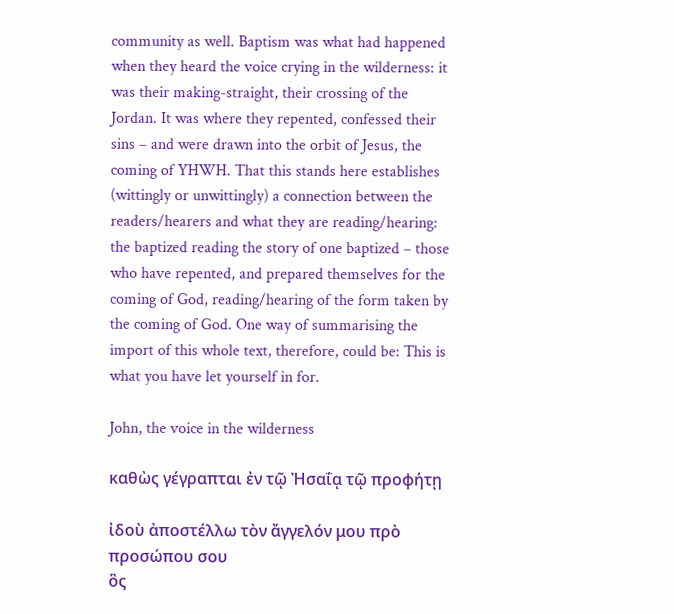community as well. Baptism was what had happened when they heard the voice crying in the wilderness: it was their making-straight, their crossing of the Jordan. It was where they repented, confessed their sins – and were drawn into the orbit of Jesus, the coming of YHWH. That this stands here establishes (wittingly or unwittingly) a connection between the readers/hearers and what they are reading/hearing: the baptized reading the story of one baptized – those who have repented, and prepared themselves for the coming of God, reading/hearing of the form taken by the coming of God. One way of summarising the import of this whole text, therefore, could be: This is what you have let yourself in for.

John, the voice in the wilderness

καθὼς γέγραπται ἐν τῷ Ἠσαΐᾳ τῷ προφήτῃ

ἰδοὺ ἀποστέλλω τὸν ἄγγελόν μου πρὸ προσώπου σου
ὃς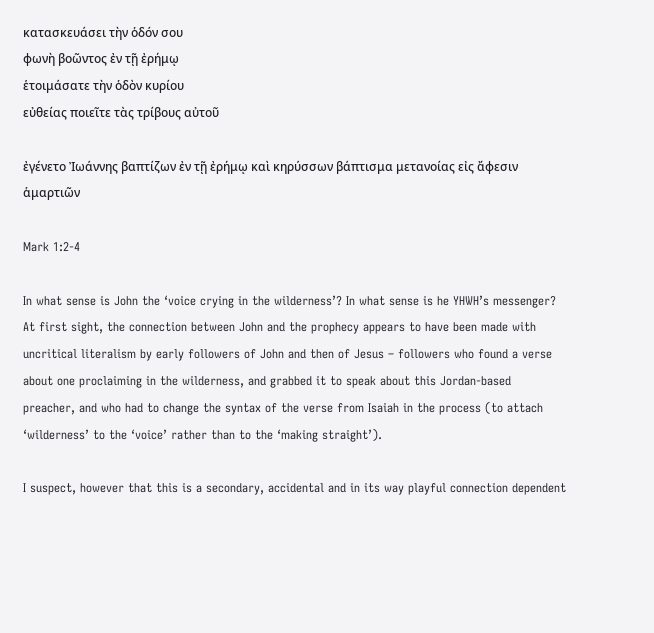κατασκευάσει τὴν ὁδόν σου
φωνὴ βοῶντος ἐν τῇ ἐρήμῳ
ἑτοιμάσατε τὴν ὁδὸν κυρίου
εὐθείας ποιεῖτε τὰς τρίβους αὐτοῦ

ἐγένετο Ἰωάννης βαπτίζων ἐν τῇ ἐρήμῳ καὶ κηρύσσων βάπτισμα μετανοίας εἰς ἄφεσιν ἁμαρτιῶν

Mark 1:2-4

In what sense is John the ‘voice crying in the wilderness’? In what sense is he YHWH’s messenger? At first sight, the connection between John and the prophecy appears to have been made with uncritical literalism by early followers of John and then of Jesus – followers who found a verse about one proclaiming in the wilderness, and grabbed it to speak about this Jordan-based preacher, and who had to change the syntax of the verse from Isaiah in the process (to attach ‘wilderness’ to the ‘voice’ rather than to the ‘making straight’).

I suspect, however that this is a secondary, accidental and in its way playful connection dependent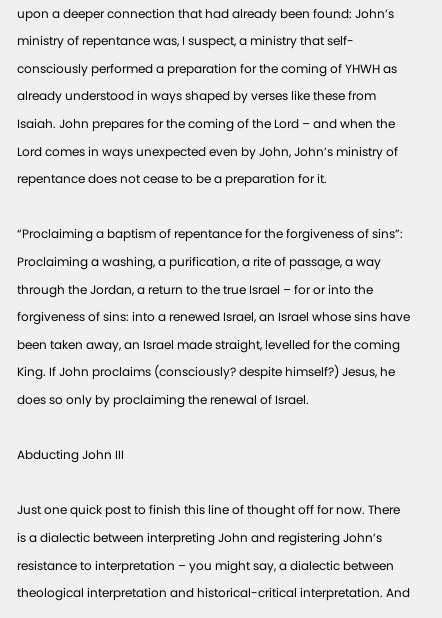upon a deeper connection that had already been found: John’s ministry of repentance was, I suspect, a ministry that self-consciously performed a preparation for the coming of YHWH as already understood in ways shaped by verses like these from Isaiah. John prepares for the coming of the Lord – and when the Lord comes in ways unexpected even by John, John’s ministry of repentance does not cease to be a preparation for it.

“Proclaiming a baptism of repentance for the forgiveness of sins”: Proclaiming a washing, a purification, a rite of passage, a way through the Jordan, a return to the true Israel – for or into the forgiveness of sins: into a renewed Israel, an Israel whose sins have been taken away, an Israel made straight, levelled for the coming King. If John proclaims (consciously? despite himself?) Jesus, he does so only by proclaiming the renewal of Israel.

Abducting John III

Just one quick post to finish this line of thought off for now. There is a dialectic between interpreting John and registering John’s resistance to interpretation – you might say, a dialectic between theological interpretation and historical-critical interpretation. And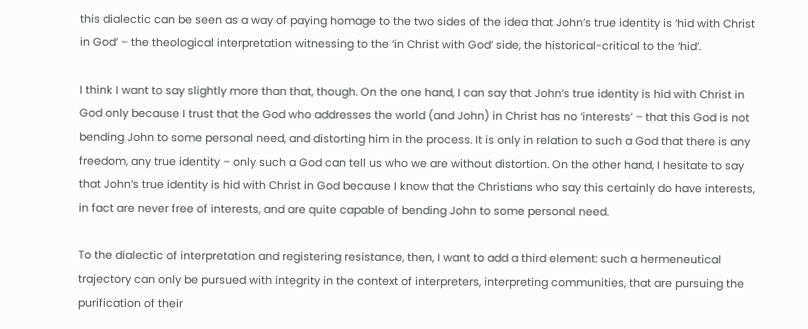this dialectic can be seen as a way of paying homage to the two sides of the idea that John’s true identity is ‘hid with Christ in God’ – the theological interpretation witnessing to the ‘in Christ with God’ side, the historical-critical to the ‘hid’.

I think I want to say slightly more than that, though. On the one hand, I can say that John’s true identity is hid with Christ in God only because I trust that the God who addresses the world (and John) in Christ has no ‘interests’ – that this God is not bending John to some personal need, and distorting him in the process. It is only in relation to such a God that there is any freedom, any true identity – only such a God can tell us who we are without distortion. On the other hand, I hesitate to say that John’s true identity is hid with Christ in God because I know that the Christians who say this certainly do have interests, in fact are never free of interests, and are quite capable of bending John to some personal need.

To the dialectic of interpretation and registering resistance, then, I want to add a third element: such a hermeneutical trajectory can only be pursued with integrity in the context of interpreters, interpreting communities, that are pursuing the purification of their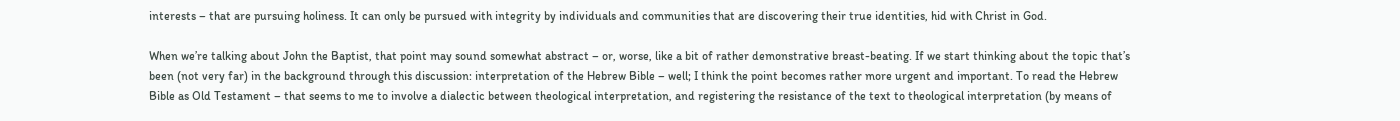interests – that are pursuing holiness. It can only be pursued with integrity by individuals and communities that are discovering their true identities, hid with Christ in God.

When we’re talking about John the Baptist, that point may sound somewhat abstract – or, worse, like a bit of rather demonstrative breast-beating. If we start thinking about the topic that’s been (not very far) in the background through this discussion: interpretation of the Hebrew Bible – well; I think the point becomes rather more urgent and important. To read the Hebrew Bible as Old Testament – that seems to me to involve a dialectic between theological interpretation, and registering the resistance of the text to theological interpretation (by means of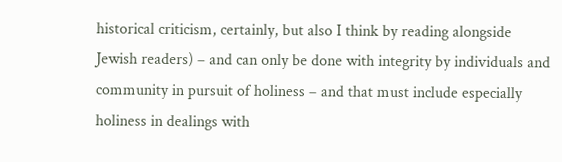historical criticism, certainly, but also I think by reading alongside Jewish readers) – and can only be done with integrity by individuals and community in pursuit of holiness – and that must include especially holiness in dealings with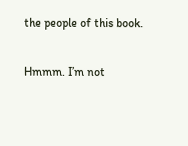the people of this book.

Hmmm. I’m not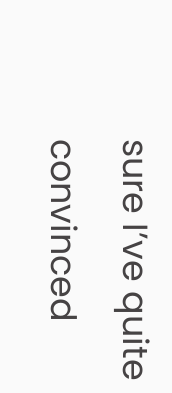sure I’ve quite convinced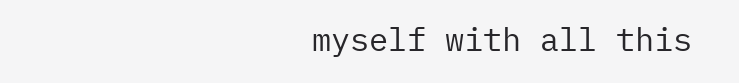myself with all this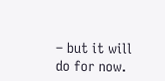– but it will do for now.